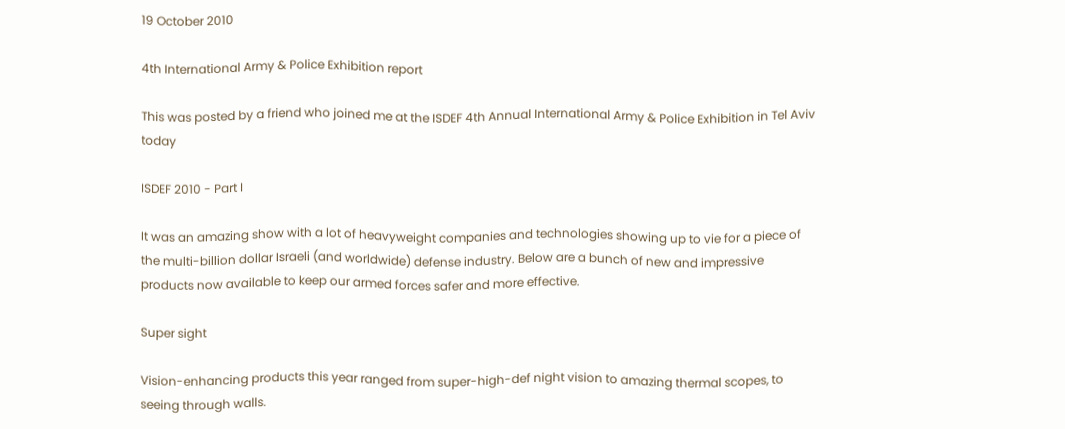19 October 2010

4th International Army & Police Exhibition report

This was posted by a friend who joined me at the ISDEF 4th Annual International Army & Police Exhibition in Tel Aviv today

ISDEF 2010 - Part I

It was an amazing show with a lot of heavyweight companies and technologies showing up to vie for a piece of the multi-billion dollar Israeli (and worldwide) defense industry. Below are a bunch of new and impressive products now available to keep our armed forces safer and more effective.

Super sight

Vision-enhancing products this year ranged from super-high-def night vision to amazing thermal scopes, to seeing through walls.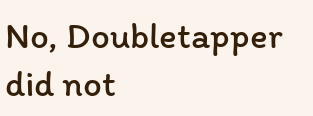No, Doubletapper did not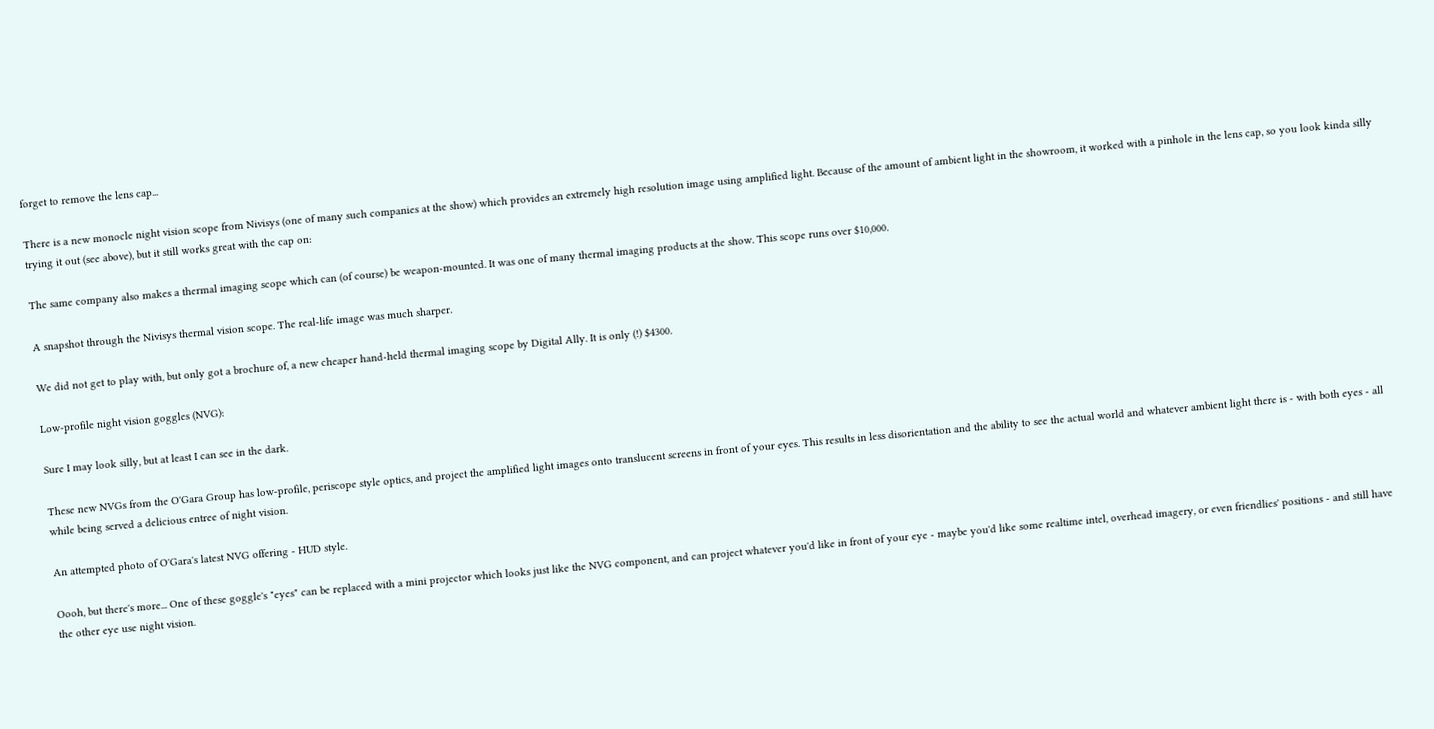forget to remove the lens cap...

There is a new monocle night vision scope from Nivisys (one of many such companies at the show) which provides an extremely high resolution image using amplified light. Because of the amount of ambient light in the showroom, it worked with a pinhole in the lens cap, so you look kinda silly trying it out (see above), but it still works great with the cap on:

The same company also makes a thermal imaging scope which can (of course) be weapon-mounted. It was one of many thermal imaging products at the show. This scope runs over $10,000.

A snapshot through the Nivisys thermal vision scope. The real-life image was much sharper.

We did not get to play with, but only got a brochure of, a new cheaper hand-held thermal imaging scope by Digital Ally. It is only (!) $4300.

Low-profile night vision goggles (NVG):

Sure I may look silly, but at least I can see in the dark.

These new NVGs from the O'Gara Group has low-profile, periscope style optics, and project the amplified light images onto translucent screens in front of your eyes. This results in less disorientation and the ability to see the actual world and whatever ambient light there is - with both eyes - all while being served a delicious entree of night vision.

An attempted photo of O'Gara's latest NVG offering - HUD style.

Oooh, but there's more... One of these goggle's "eyes" can be replaced with a mini projector which looks just like the NVG component, and can project whatever you'd like in front of your eye - maybe you'd like some realtime intel, overhead imagery, or even friendlies' positions - and still have the other eye use night vision.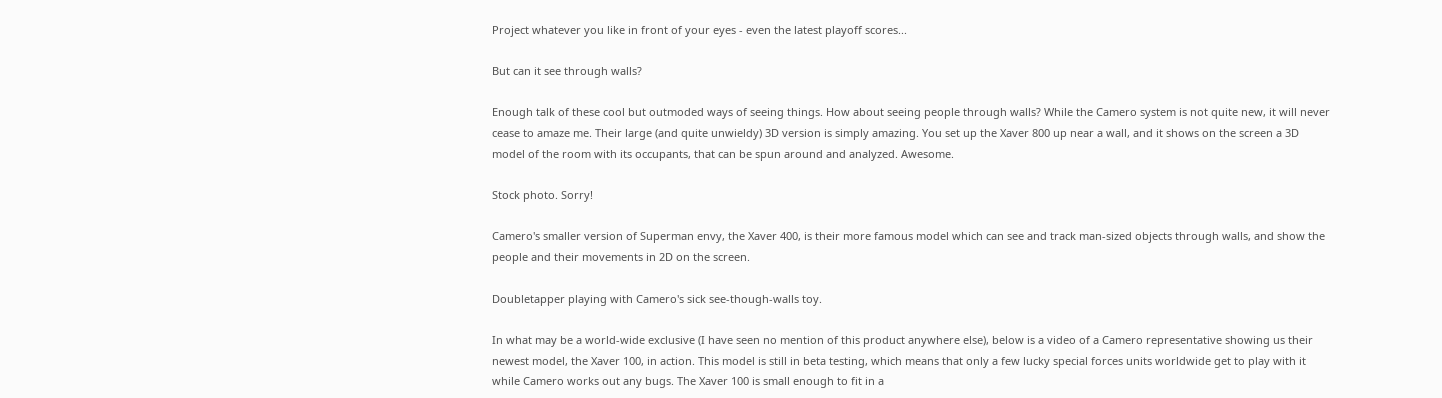Project whatever you like in front of your eyes - even the latest playoff scores...

But can it see through walls?

Enough talk of these cool but outmoded ways of seeing things. How about seeing people through walls? While the Camero system is not quite new, it will never cease to amaze me. Their large (and quite unwieldy) 3D version is simply amazing. You set up the Xaver 800 up near a wall, and it shows on the screen a 3D model of the room with its occupants, that can be spun around and analyzed. Awesome.

Stock photo. Sorry!

Camero's smaller version of Superman envy, the Xaver 400, is their more famous model which can see and track man-sized objects through walls, and show the people and their movements in 2D on the screen.

Doubletapper playing with Camero's sick see-though-walls toy.

In what may be a world-wide exclusive (I have seen no mention of this product anywhere else), below is a video of a Camero representative showing us their newest model, the Xaver 100, in action. This model is still in beta testing, which means that only a few lucky special forces units worldwide get to play with it while Camero works out any bugs. The Xaver 100 is small enough to fit in a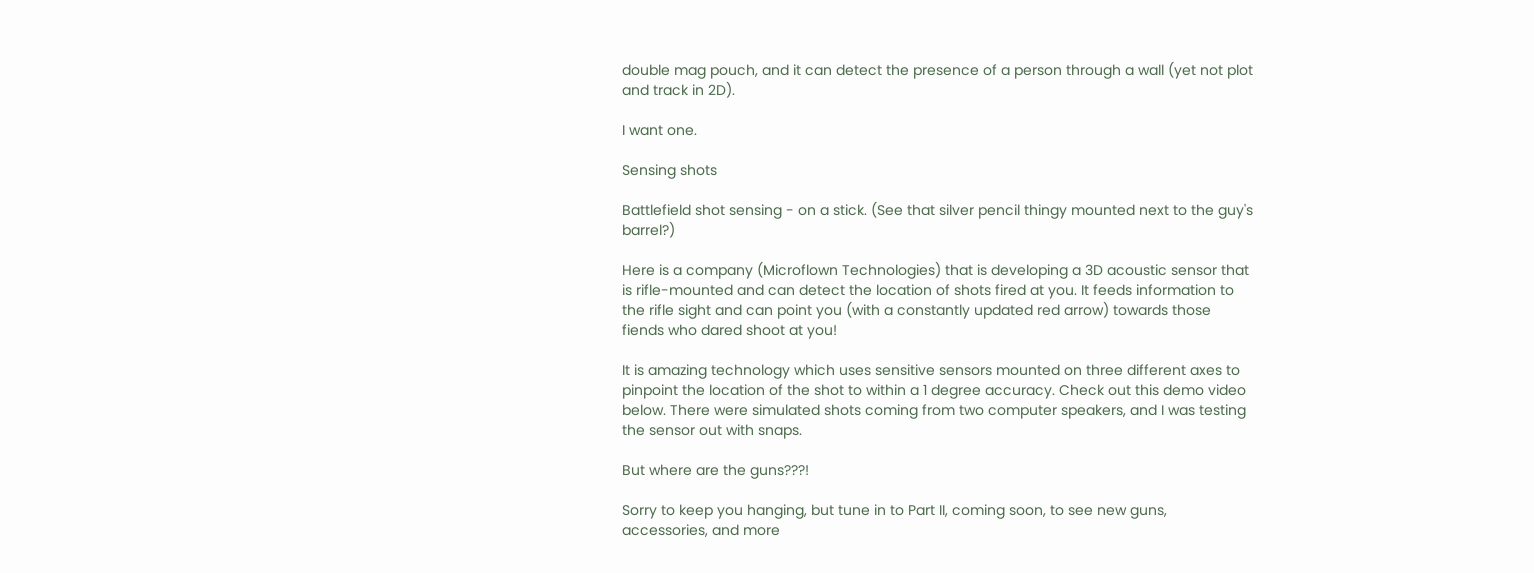double mag pouch, and it can detect the presence of a person through a wall (yet not plot and track in 2D).

I want one.

Sensing shots

Battlefield shot sensing - on a stick. (See that silver pencil thingy mounted next to the guy's barrel?)

Here is a company (Microflown Technologies) that is developing a 3D acoustic sensor that is rifle-mounted and can detect the location of shots fired at you. It feeds information to the rifle sight and can point you (with a constantly updated red arrow) towards those fiends who dared shoot at you!

It is amazing technology which uses sensitive sensors mounted on three different axes to pinpoint the location of the shot to within a 1 degree accuracy. Check out this demo video below. There were simulated shots coming from two computer speakers, and I was testing the sensor out with snaps.

But where are the guns???!

Sorry to keep you hanging, but tune in to Part II, coming soon, to see new guns, accessories, and more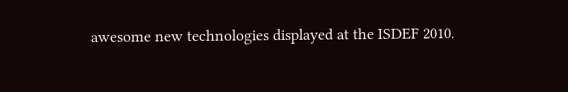awesome new technologies displayed at the ISDEF 2010.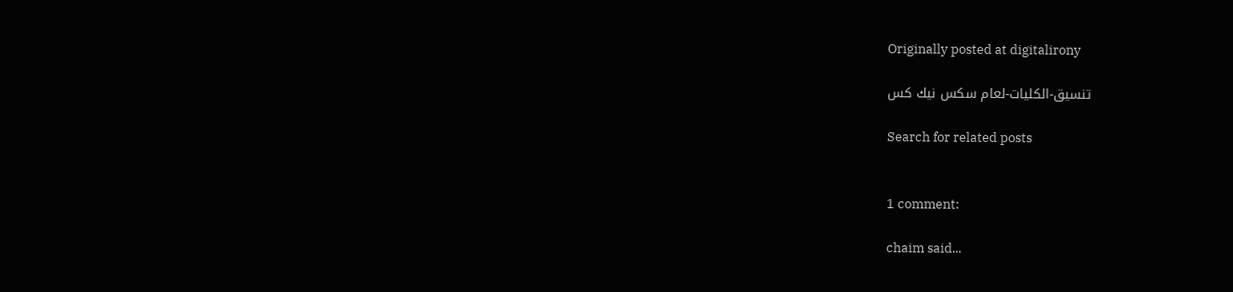Originally posted at digitalirony

تنسيق-الكليات-لعام سكس نيك كس

Search for related posts


1 comment:

chaim said...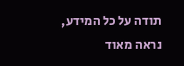תודה על כל המידע, נראה מאוד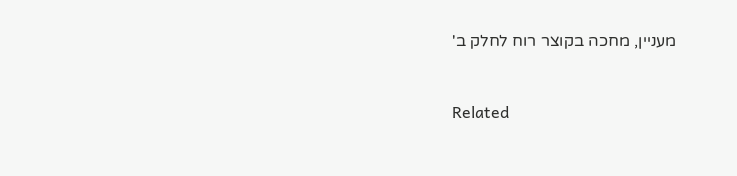מעניין, מחכה בקוצר רוח לחלק ב'


Related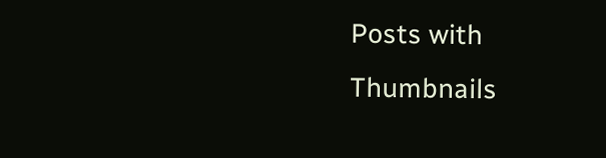Posts with Thumbnails